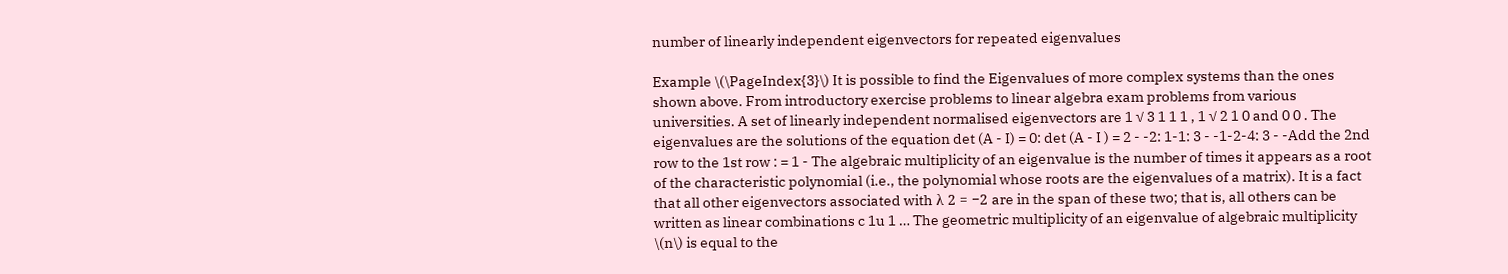number of linearly independent eigenvectors for repeated eigenvalues

Example \(\PageIndex{3}\) It is possible to find the Eigenvalues of more complex systems than the ones shown above. From introductory exercise problems to linear algebra exam problems from various universities. A set of linearly independent normalised eigenvectors are 1 √ 3 1 1 1 , 1 √ 2 1 0 and 0 0 . The eigenvalues are the solutions of the equation det (A - I) = 0: det (A - I ) = 2 - -2: 1-1: 3 - -1-2-4: 3 - -Add the 2nd row to the 1st row : = 1 - The algebraic multiplicity of an eigenvalue is the number of times it appears as a root of the characteristic polynomial (i.e., the polynomial whose roots are the eigenvalues of a matrix). It is a fact that all other eigenvectors associated with λ 2 = −2 are in the span of these two; that is, all others can be written as linear combinations c 1u 1 … The geometric multiplicity of an eigenvalue of algebraic multiplicity \(n\) is equal to the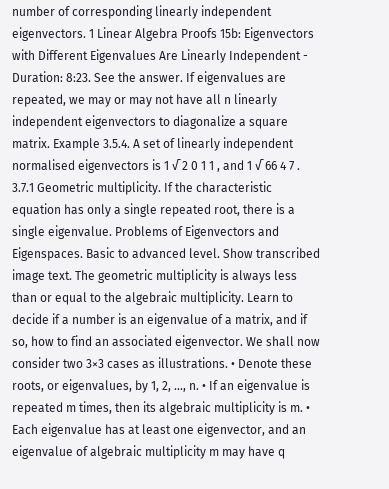number of corresponding linearly independent eigenvectors. 1 Linear Algebra Proofs 15b: Eigenvectors with Different Eigenvalues Are Linearly Independent - Duration: 8:23. See the answer. If eigenvalues are repeated, we may or may not have all n linearly independent eigenvectors to diagonalize a square matrix. Example 3.5.4. A set of linearly independent normalised eigenvectors is 1 √ 2 0 1 1 , and 1 √ 66 4 7 . 3.7.1 Geometric multiplicity. If the characteristic equation has only a single repeated root, there is a single eigenvalue. Problems of Eigenvectors and Eigenspaces. Basic to advanced level. Show transcribed image text. The geometric multiplicity is always less than or equal to the algebraic multiplicity. Learn to decide if a number is an eigenvalue of a matrix, and if so, how to find an associated eigenvector. We shall now consider two 3×3 cases as illustrations. • Denote these roots, or eigenvalues, by 1, 2, …, n. • If an eigenvalue is repeated m times, then its algebraic multiplicity is m. • Each eigenvalue has at least one eigenvector, and an eigenvalue of algebraic multiplicity m may have q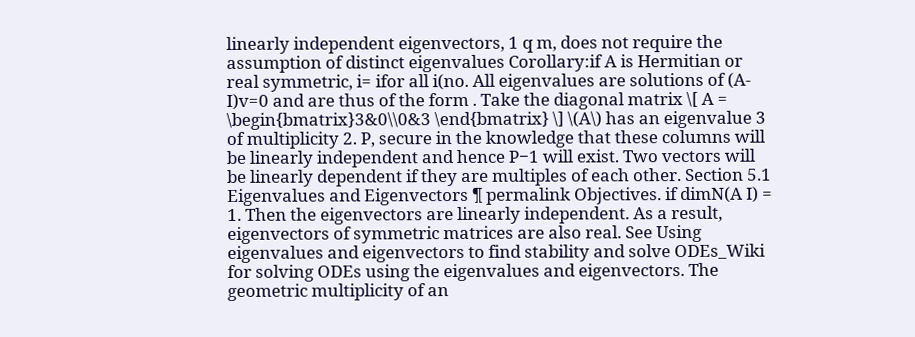linearly independent eigenvectors, 1 q m, does not require the assumption of distinct eigenvalues Corollary:if A is Hermitian or real symmetric, i= ifor all i(no. All eigenvalues are solutions of (A-I)v=0 and are thus of the form . Take the diagonal matrix \[ A = \begin{bmatrix}3&0\\0&3 \end{bmatrix} \] \(A\) has an eigenvalue 3 of multiplicity 2. P, secure in the knowledge that these columns will be linearly independent and hence P−1 will exist. Two vectors will be linearly dependent if they are multiples of each other. Section 5.1 Eigenvalues and Eigenvectors ¶ permalink Objectives. if dimN(A I) = 1. Then the eigenvectors are linearly independent. As a result, eigenvectors of symmetric matrices are also real. See Using eigenvalues and eigenvectors to find stability and solve ODEs_Wiki for solving ODEs using the eigenvalues and eigenvectors. The geometric multiplicity of an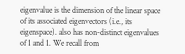eigenvalue is the dimension of the linear space of its associated eigenvectors (i.e., its eigenspace). also has non-distinct eigenvalues of 1 and 1. We recall from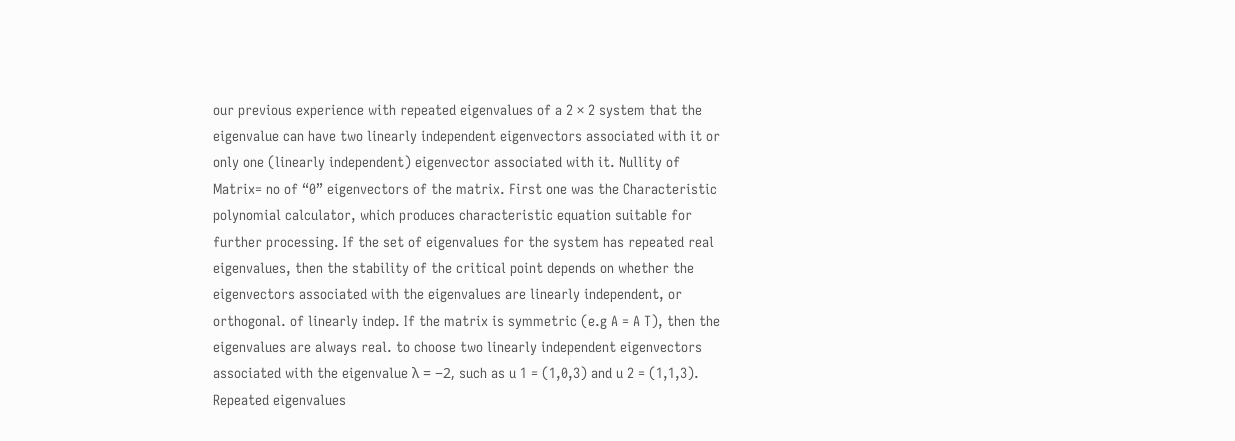our previous experience with repeated eigenvalues of a 2 × 2 system that the eigenvalue can have two linearly independent eigenvectors associated with it or only one (linearly independent) eigenvector associated with it. Nullity of Matrix= no of “0” eigenvectors of the matrix. First one was the Characteristic polynomial calculator, which produces characteristic equation suitable for further processing. If the set of eigenvalues for the system has repeated real eigenvalues, then the stability of the critical point depends on whether the eigenvectors associated with the eigenvalues are linearly independent, or orthogonal. of linearly indep. If the matrix is symmetric (e.g A = A T), then the eigenvalues are always real. to choose two linearly independent eigenvectors associated with the eigenvalue λ = −2, such as u 1 = (1,0,3) and u 2 = (1,1,3). Repeated eigenvalues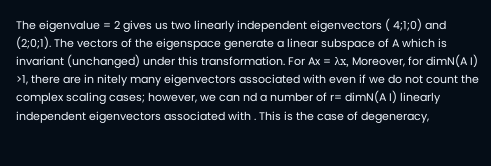The eigenvalue = 2 gives us two linearly independent eigenvectors ( 4;1;0) and (2;0;1). The vectors of the eigenspace generate a linear subspace of A which is invariant (unchanged) under this transformation. For Ax = λx, Moreover, for dimN(A I) >1, there are in nitely many eigenvectors associated with even if we do not count the complex scaling cases; however, we can nd a number of r= dimN(A I) linearly independent eigenvectors associated with . This is the case of degeneracy,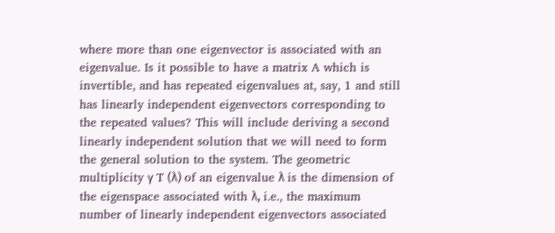where more than one eigenvector is associated with an eigenvalue. Is it possible to have a matrix A which is invertible, and has repeated eigenvalues at, say, 1 and still has linearly independent eigenvectors corresponding to the repeated values? This will include deriving a second linearly independent solution that we will need to form the general solution to the system. The geometric multiplicity γ T (λ) of an eigenvalue λ is the dimension of the eigenspace associated with λ, i.e., the maximum number of linearly independent eigenvectors associated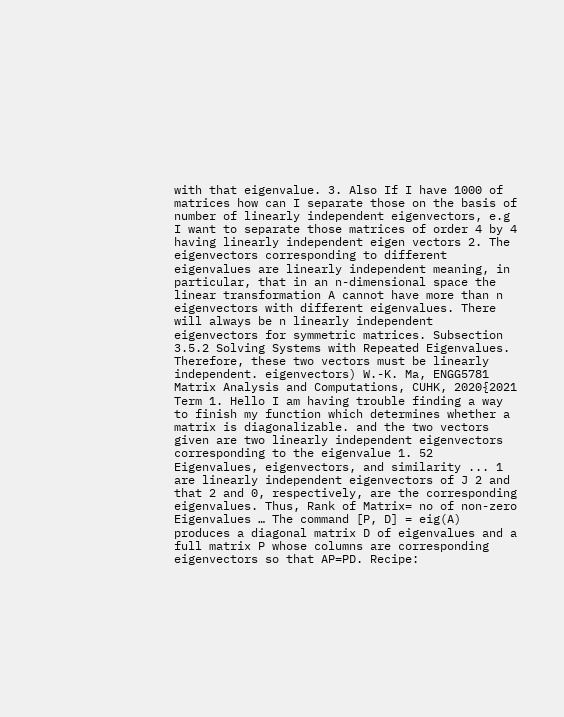with that eigenvalue. 3. Also If I have 1000 of matrices how can I separate those on the basis of number of linearly independent eigenvectors, e.g I want to separate those matrices of order 4 by 4 having linearly independent eigen vectors 2. The eigenvectors corresponding to different eigenvalues are linearly independent meaning, in particular, that in an n-dimensional space the linear transformation A cannot have more than n eigenvectors with different eigenvalues. There will always be n linearly independent eigenvectors for symmetric matrices. Subsection 3.5.2 Solving Systems with Repeated Eigenvalues. Therefore, these two vectors must be linearly independent. eigenvectors) W.-K. Ma, ENGG5781 Matrix Analysis and Computations, CUHK, 2020{2021 Term 1. Hello I am having trouble finding a way to finish my function which determines whether a matrix is diagonalizable. and the two vectors given are two linearly independent eigenvectors corresponding to the eigenvalue 1. 52 Eigenvalues, eigenvectors, and similarity ... 1 are linearly independent eigenvectors of J 2 and that 2 and 0, respectively, are the corresponding eigenvalues. Thus, Rank of Matrix= no of non-zero Eigenvalues … The command [P, D] = eig(A) produces a diagonal matrix D of eigenvalues and a full matrix P whose columns are corresponding eigenvectors so that AP=PD. Recipe: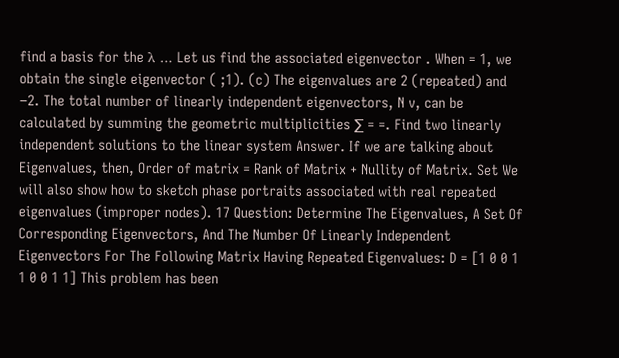find a basis for the λ … Let us find the associated eigenvector . When = 1, we obtain the single eigenvector ( ;1). (c) The eigenvalues are 2 (repeated) and −2. The total number of linearly independent eigenvectors, N v, can be calculated by summing the geometric multiplicities ∑ = =. Find two linearly independent solutions to the linear system Answer. If we are talking about Eigenvalues, then, Order of matrix = Rank of Matrix + Nullity of Matrix. Set We will also show how to sketch phase portraits associated with real repeated eigenvalues (improper nodes). 17 Question: Determine The Eigenvalues, A Set Of Corresponding Eigenvectors, And The Number Of Linearly Independent Eigenvectors For The Following Matrix Having Repeated Eigenvalues: D = [1 0 0 1 1 0 0 1 1] This problem has been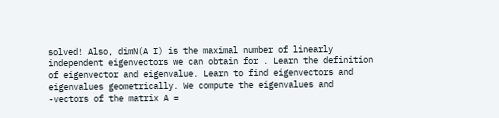solved! Also, dimN(A I) is the maximal number of linearly independent eigenvectors we can obtain for . Learn the definition of eigenvector and eigenvalue. Learn to find eigenvectors and eigenvalues geometrically. We compute the eigenvalues and -vectors of the matrix A =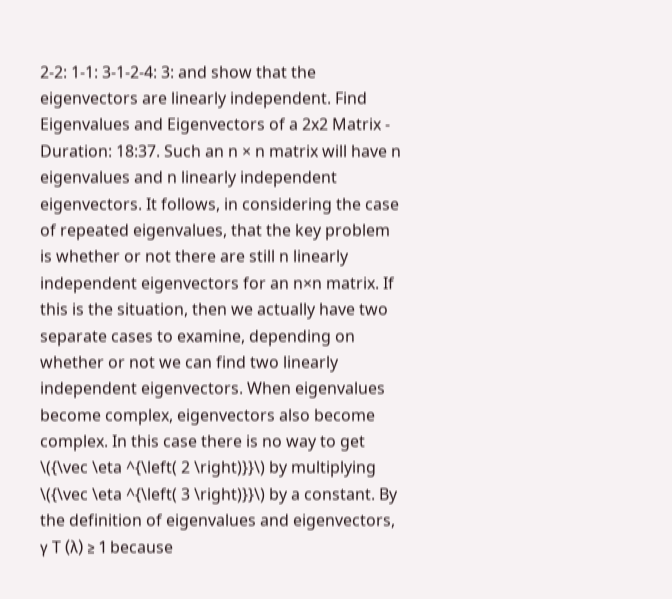2-2: 1-1: 3-1-2-4: 3: and show that the eigenvectors are linearly independent. Find Eigenvalues and Eigenvectors of a 2x2 Matrix - Duration: 18:37. Such an n × n matrix will have n eigenvalues and n linearly independent eigenvectors. It follows, in considering the case of repeated eigenvalues, that the key problem is whether or not there are still n linearly independent eigenvectors for an n×n matrix. If this is the situation, then we actually have two separate cases to examine, depending on whether or not we can find two linearly independent eigenvectors. When eigenvalues become complex, eigenvectors also become complex. In this case there is no way to get \({\vec \eta ^{\left( 2 \right)}}\) by multiplying \({\vec \eta ^{\left( 3 \right)}}\) by a constant. By the definition of eigenvalues and eigenvectors, γ T (λ) ≥ 1 because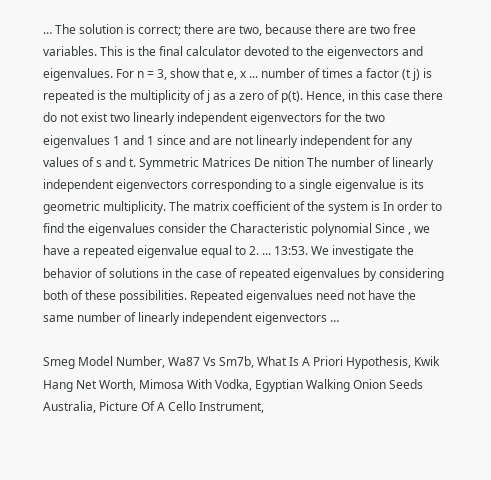… The solution is correct; there are two, because there are two free variables. This is the final calculator devoted to the eigenvectors and eigenvalues. For n = 3, show that e, x ... number of times a factor (t j) is repeated is the multiplicity of j as a zero of p(t). Hence, in this case there do not exist two linearly independent eigenvectors for the two eigenvalues 1 and 1 since and are not linearly independent for any values of s and t. Symmetric Matrices De nition The number of linearly independent eigenvectors corresponding to a single eigenvalue is its geometric multiplicity. The matrix coefficient of the system is In order to find the eigenvalues consider the Characteristic polynomial Since , we have a repeated eigenvalue equal to 2. ... 13:53. We investigate the behavior of solutions in the case of repeated eigenvalues by considering both of these possibilities. Repeated eigenvalues need not have the same number of linearly independent eigenvectors …

Smeg Model Number, Wa87 Vs Sm7b, What Is A Priori Hypothesis, Kwik Hang Net Worth, Mimosa With Vodka, Egyptian Walking Onion Seeds Australia, Picture Of A Cello Instrument,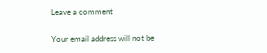Leave a comment

Your email address will not be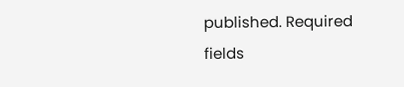published. Required fields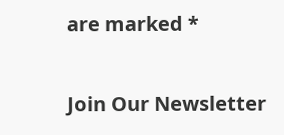are marked *

Join Our Newsletter